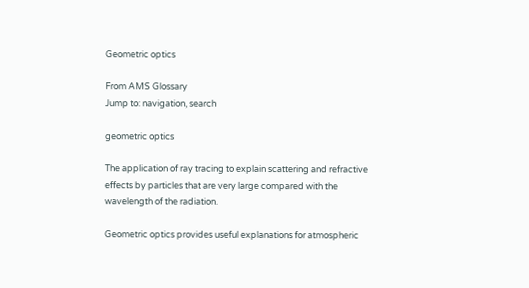Geometric optics

From AMS Glossary
Jump to: navigation, search

geometric optics

The application of ray tracing to explain scattering and refractive effects by particles that are very large compared with the wavelength of the radiation.

Geometric optics provides useful explanations for atmospheric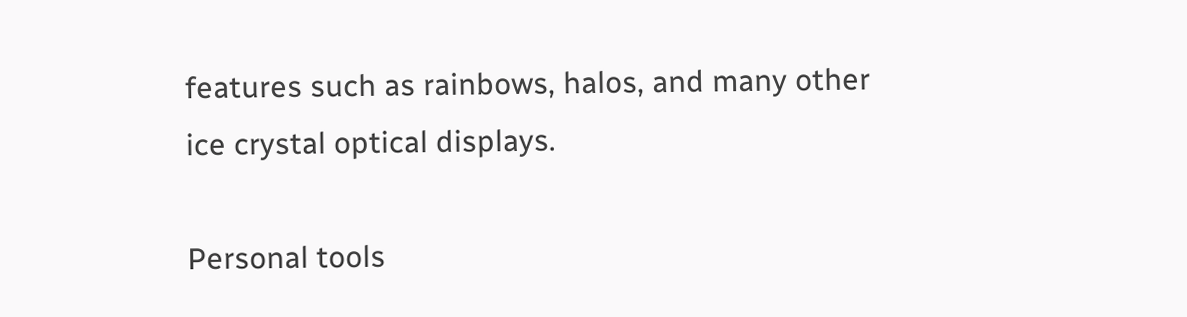features such as rainbows, halos, and many other ice crystal optical displays.

Personal tools